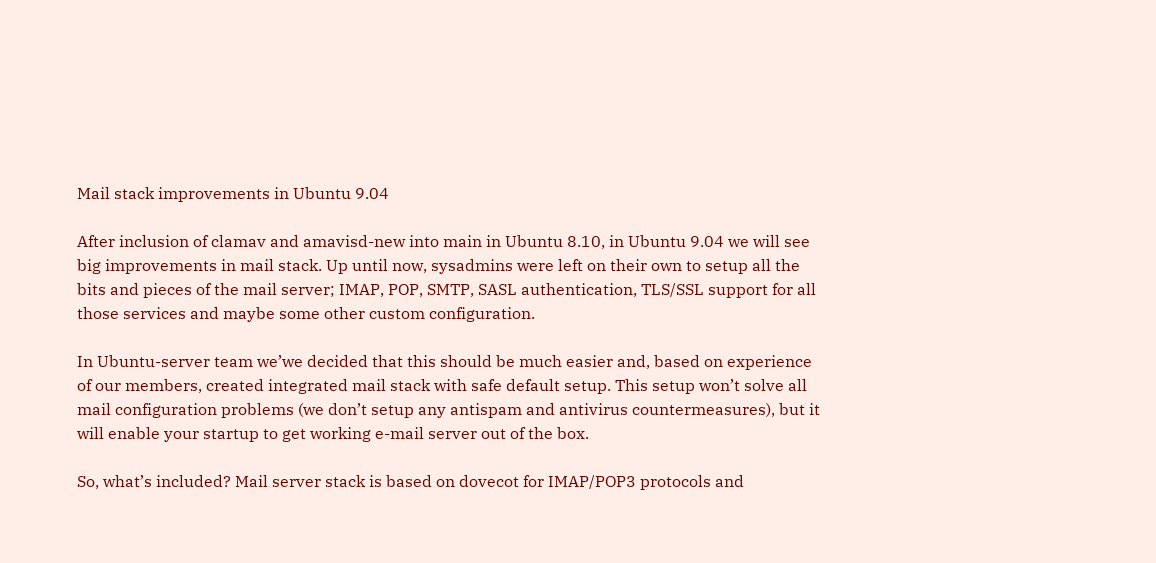Mail stack improvements in Ubuntu 9.04

After inclusion of clamav and amavisd-new into main in Ubuntu 8.10, in Ubuntu 9.04 we will see big improvements in mail stack. Up until now, sysadmins were left on their own to setup all the bits and pieces of the mail server; IMAP, POP, SMTP, SASL authentication, TLS/SSL support for all those services and maybe some other custom configuration.

In Ubuntu-server team we’we decided that this should be much easier and, based on experience of our members, created integrated mail stack with safe default setup. This setup won’t solve all mail configuration problems (we don’t setup any antispam and antivirus countermeasures), but it will enable your startup to get working e-mail server out of the box.

So, what’s included? Mail server stack is based on dovecot for IMAP/POP3 protocols and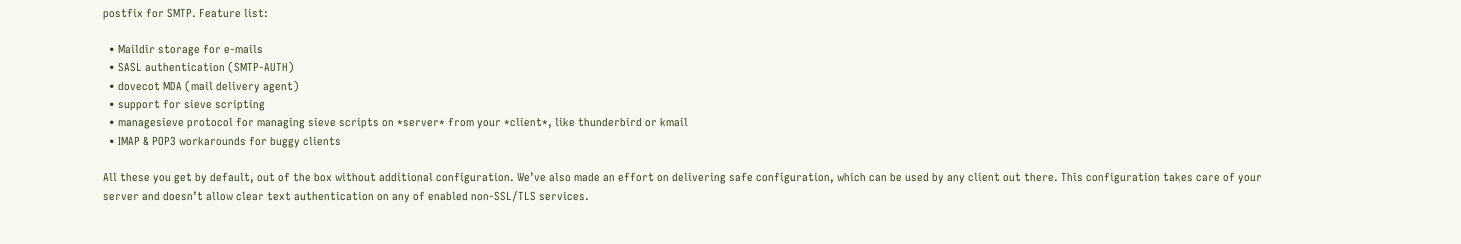postfix for SMTP. Feature list:

  • Maildir storage for e-mails
  • SASL authentication (SMTP-AUTH)
  • dovecot MDA (mail delivery agent)
  • support for sieve scripting
  • managesieve protocol for managing sieve scripts on *server* from your *client*, like thunderbird or kmail
  • IMAP & POP3 workarounds for buggy clients

All these you get by default, out of the box without additional configuration. We’ve also made an effort on delivering safe configuration, which can be used by any client out there. This configuration takes care of your server and doesn’t allow clear text authentication on any of enabled non-SSL/TLS services.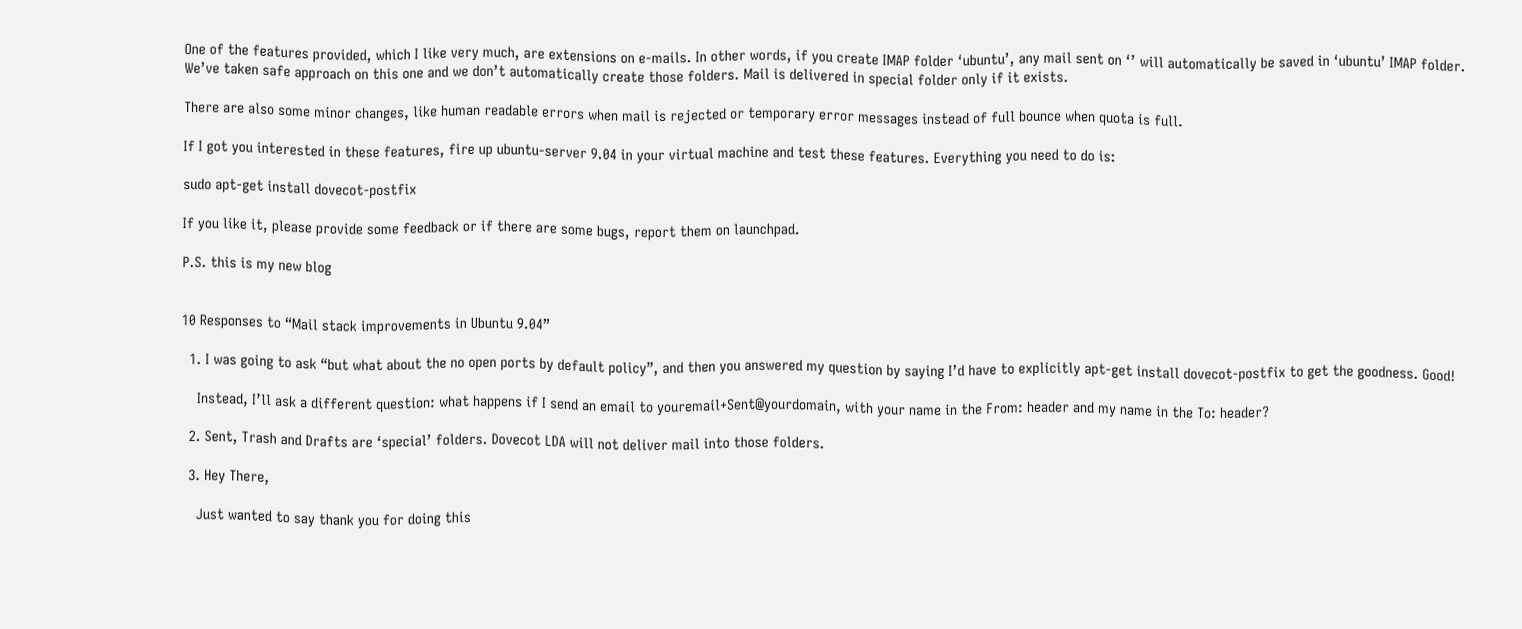One of the features provided, which I like very much, are extensions on e-mails. In other words, if you create IMAP folder ‘ubuntu’, any mail sent on ‘’ will automatically be saved in ‘ubuntu’ IMAP folder. We’ve taken safe approach on this one and we don’t automatically create those folders. Mail is delivered in special folder only if it exists.

There are also some minor changes, like human readable errors when mail is rejected or temporary error messages instead of full bounce when quota is full.

If I got you interested in these features, fire up ubuntu-server 9.04 in your virtual machine and test these features. Everything you need to do is:

sudo apt-get install dovecot-postfix

If you like it, please provide some feedback or if there are some bugs, report them on launchpad.

P.S. this is my new blog


10 Responses to “Mail stack improvements in Ubuntu 9.04”

  1. I was going to ask “but what about the no open ports by default policy”, and then you answered my question by saying I’d have to explicitly apt-get install dovecot-postfix to get the goodness. Good!

    Instead, I’ll ask a different question: what happens if I send an email to youremail+Sent@yourdomain, with your name in the From: header and my name in the To: header?

  2. Sent, Trash and Drafts are ‘special’ folders. Dovecot LDA will not deliver mail into those folders.

  3. Hey There,

    Just wanted to say thank you for doing this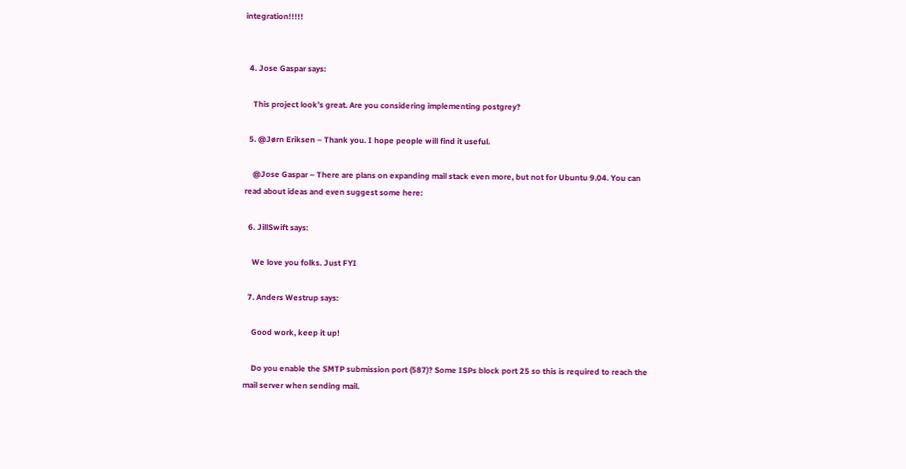integration!!!!!


  4. Jose Gaspar says:

    This project look’s great. Are you considering implementing postgrey?

  5. @Jørn Eriksen – Thank you. I hope people will find it useful.

    @Jose Gaspar – There are plans on expanding mail stack even more, but not for Ubuntu 9.04. You can read about ideas and even suggest some here:

  6. JillSwift says:

    We love you folks. Just FYI

  7. Anders Westrup says:

    Good work, keep it up!

    Do you enable the SMTP submission port (587)? Some ISPs block port 25 so this is required to reach the mail server when sending mail.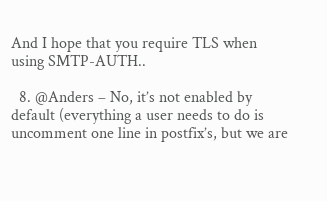And I hope that you require TLS when using SMTP-AUTH..

  8. @Anders – No, it’s not enabled by default (everything a user needs to do is uncomment one line in postfix’s, but we are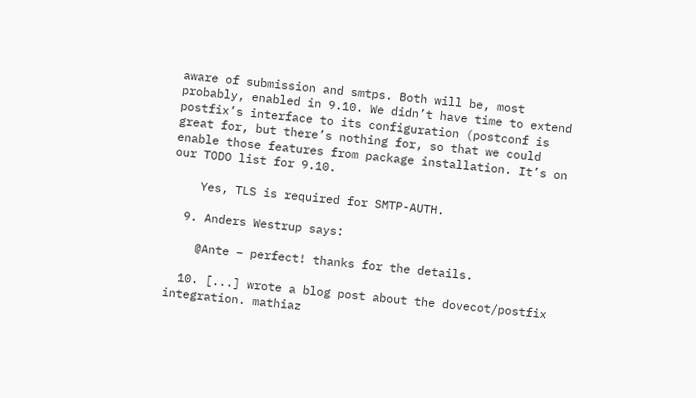aware of submission and smtps. Both will be, most probably, enabled in 9.10. We didn’t have time to extend postfix’s interface to its configuration (postconf is great for, but there’s nothing for, so that we could enable those features from package installation. It’s on our TODO list for 9.10.

    Yes, TLS is required for SMTP-AUTH.

  9. Anders Westrup says:

    @Ante – perfect! thanks for the details.

  10. [...] wrote a blog post about the dovecot/postfix integration. mathiaz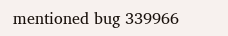mentioned bug 339966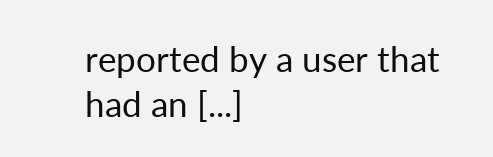reported by a user that had an [...]